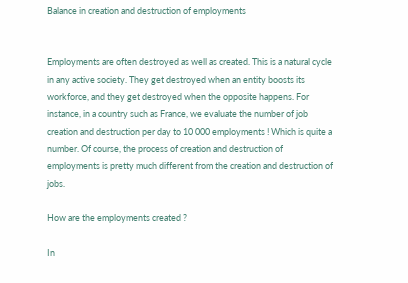Balance in creation and destruction of employments


Employments are often destroyed as well as created. This is a natural cycle in any active society. They get destroyed when an entity boosts its workforce, and they get destroyed when the opposite happens. For instance, in a country such as France, we evaluate the number of job creation and destruction per day to 10 000 employments ! Which is quite a number. Of course, the process of creation and destruction of employments is pretty much different from the creation and destruction of jobs.

How are the employments created ?

In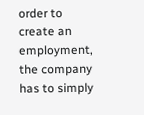order to create an employment, the company has to simply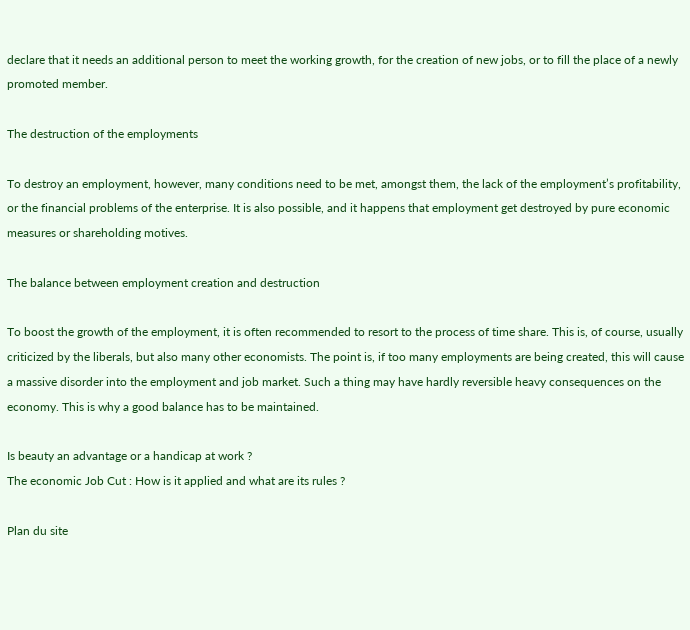declare that it needs an additional person to meet the working growth, for the creation of new jobs, or to fill the place of a newly promoted member.

The destruction of the employments

To destroy an employment, however, many conditions need to be met, amongst them, the lack of the employment’s profitability, or the financial problems of the enterprise. It is also possible, and it happens that employment get destroyed by pure economic measures or shareholding motives.

The balance between employment creation and destruction

To boost the growth of the employment, it is often recommended to resort to the process of time share. This is, of course, usually criticized by the liberals, but also many other economists. The point is, if too many employments are being created, this will cause a massive disorder into the employment and job market. Such a thing may have hardly reversible heavy consequences on the economy. This is why a good balance has to be maintained.

Is beauty an advantage or a handicap at work ?
The economic Job Cut : How is it applied and what are its rules ?

Plan du site